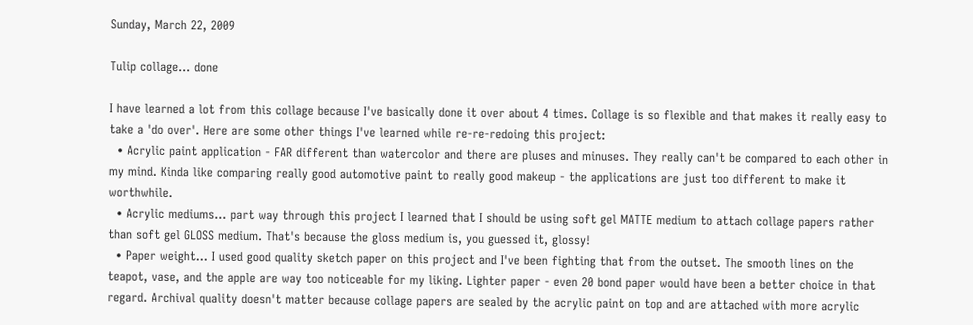Sunday, March 22, 2009

Tulip collage... done

I have learned a lot from this collage because I've basically done it over about 4 times. Collage is so flexible and that makes it really easy to take a 'do over'. Here are some other things I've learned while re-re-redoing this project:
  • Acrylic paint application - FAR different than watercolor and there are pluses and minuses. They really can't be compared to each other in my mind. Kinda like comparing really good automotive paint to really good makeup - the applications are just too different to make it worthwhile.
  • Acrylic mediums... part way through this project I learned that I should be using soft gel MATTE medium to attach collage papers rather than soft gel GLOSS medium. That's because the gloss medium is, you guessed it, glossy!
  • Paper weight... I used good quality sketch paper on this project and I've been fighting that from the outset. The smooth lines on the teapot, vase, and the apple are way too noticeable for my liking. Lighter paper - even 20 bond paper would have been a better choice in that regard. Archival quality doesn't matter because collage papers are sealed by the acrylic paint on top and are attached with more acrylic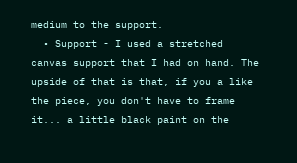medium to the support.
  • Support - I used a stretched canvas support that I had on hand. The upside of that is that, if you a like the piece, you don't have to frame it... a little black paint on the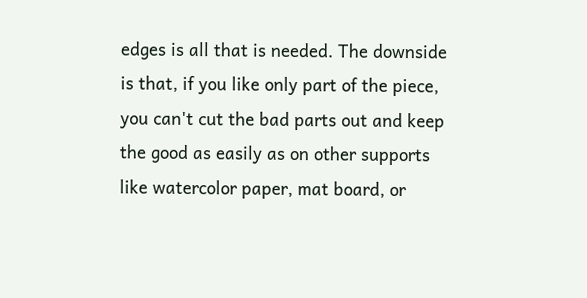edges is all that is needed. The downside is that, if you like only part of the piece, you can't cut the bad parts out and keep the good as easily as on other supports like watercolor paper, mat board, or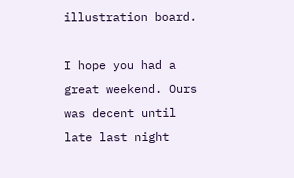illustration board.

I hope you had a great weekend. Ours was decent until late last night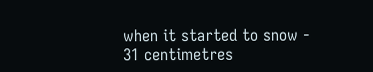when it started to snow - 31 centimetres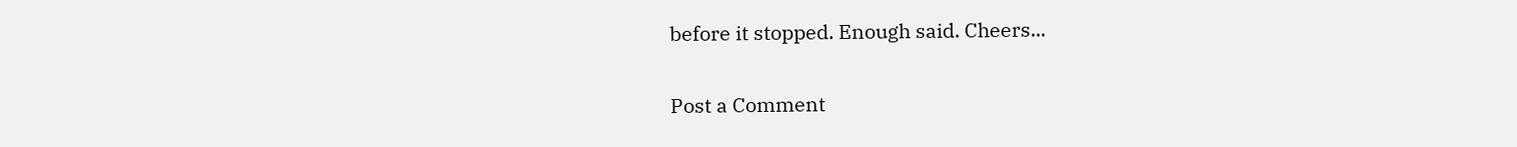before it stopped. Enough said. Cheers...


Post a Comment